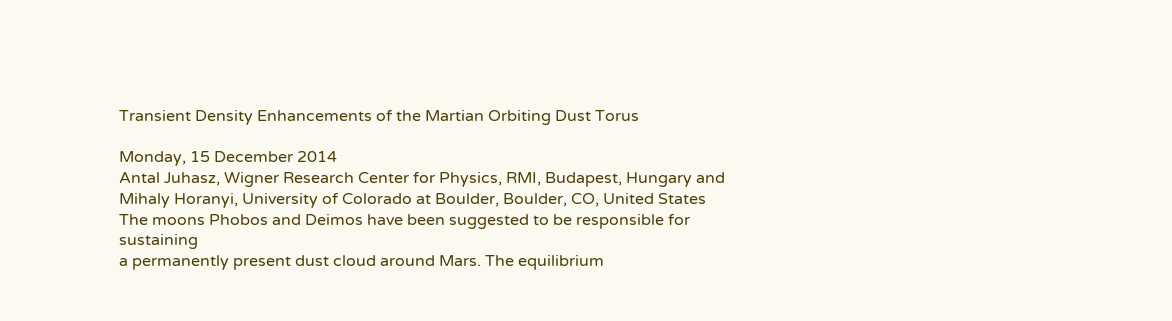Transient Density Enhancements of the Martian Orbiting Dust Torus

Monday, 15 December 2014
Antal Juhasz, Wigner Research Center for Physics, RMI, Budapest, Hungary and Mihaly Horanyi, University of Colorado at Boulder, Boulder, CO, United States
The moons Phobos and Deimos have been suggested to be responsible for sustaining
a permanently present dust cloud around Mars. The equilibrium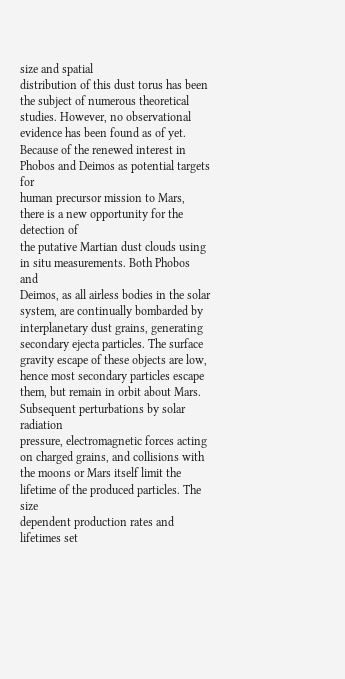size and spatial
distribution of this dust torus has been the subject of numerous theoretical
studies. However, no observational evidence has been found as of yet.
Because of the renewed interest in Phobos and Deimos as potential targets for
human precursor mission to Mars, there is a new opportunity for the detection of
the putative Martian dust clouds using in situ measurements. Both Phobos and
Deimos, as all airless bodies in the solar system, are continually bombarded by
interplanetary dust grains, generating secondary ejecta particles. The surface
gravity escape of these objects are low, hence most secondary particles escape
them, but remain in orbit about Mars. Subsequent perturbations by solar radiation
pressure, electromagnetic forces acting on charged grains, and collisions with
the moons or Mars itself limit the lifetime of the produced particles. The size
dependent production rates and lifetimes set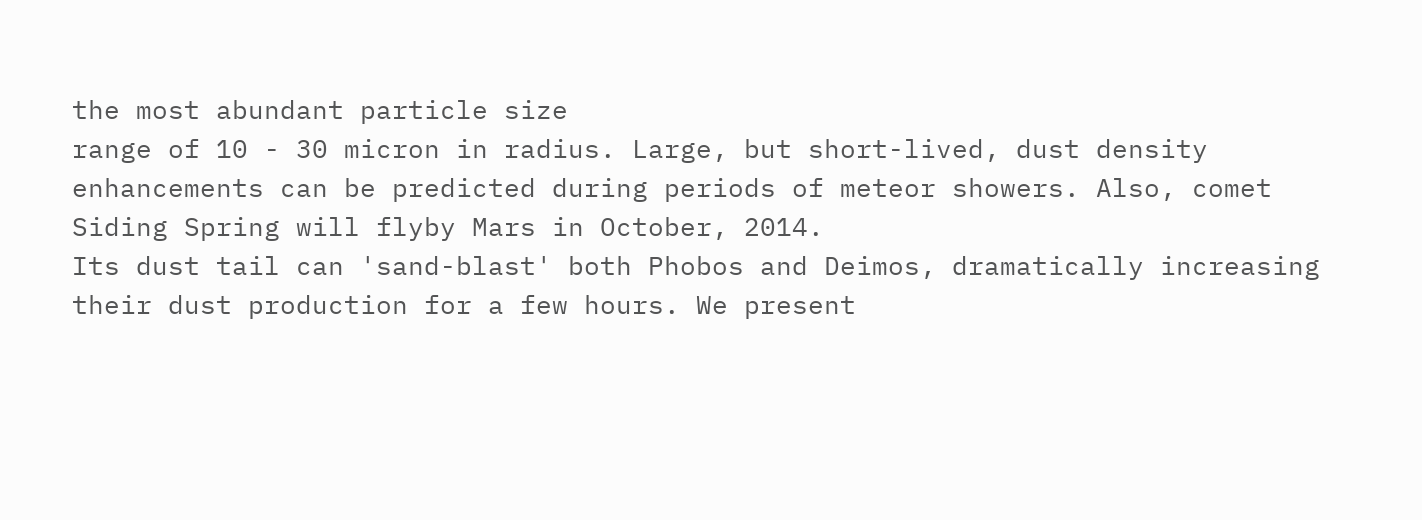the most abundant particle size
range of 10 - 30 micron in radius. Large, but short-lived, dust density
enhancements can be predicted during periods of meteor showers. Also, comet
Siding Spring will flyby Mars in October, 2014.
Its dust tail can 'sand-blast' both Phobos and Deimos, dramatically increasing
their dust production for a few hours. We present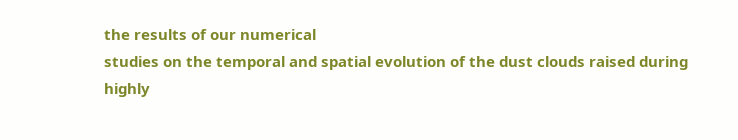the results of our numerical
studies on the temporal and spatial evolution of the dust clouds raised during
highly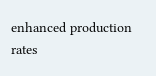enhanced production rates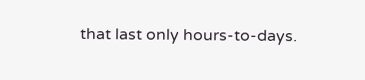that last only hours-to-days.